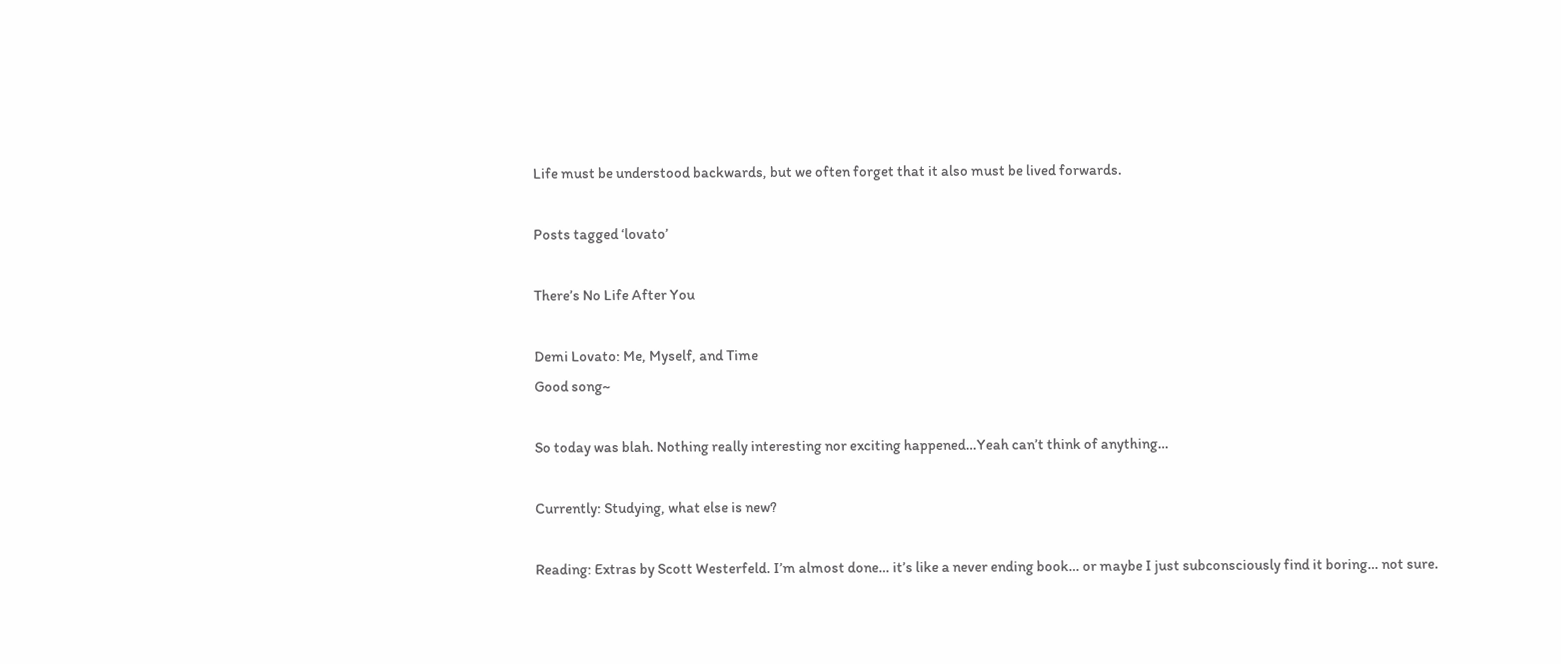Life must be understood backwards, but we often forget that it also must be lived forwards.

Posts tagged ‘lovato’

There’s No Life After You

Demi Lovato: Me, Myself, and Time
Good song~

So today was blah. Nothing really interesting nor exciting happened…Yeah can’t think of anything…

Currently: Studying, what else is new?

Reading: Extras by Scott Westerfeld. I’m almost done… it’s like a never ending book… or maybe I just subconsciously find it boring… not sure.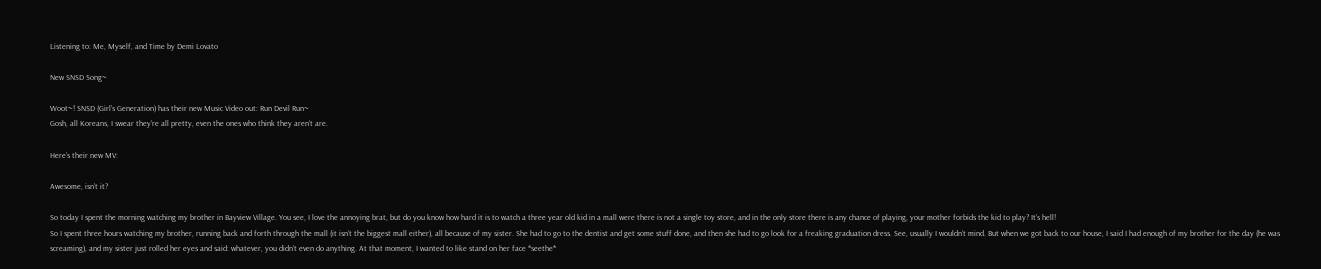Listening to: Me, Myself, and Time by Demi Lovato

New SNSD Song~

Woot~! SNSD (Girl’s Generation) has their new Music Video out: Run Devil Run~
Gosh, all Koreans, I swear they’re all pretty, even the ones who think they aren’t are.

Here’s their new MV:

Awesome, isn’t it?

So today I spent the morning watching my brother in Bayview Village. You see, I love the annoying brat, but do you know how hard it is to watch a three year old kid in a mall were there is not a single toy store, and in the only store there is any chance of playing, your mother forbids the kid to play? It’s hell!
So I spent three hours watching my brother, running back and forth through the mall (it isn’t the biggest mall either), all because of my sister. She had to go to the dentist and get some stuff done, and then she had to go look for a freaking graduation dress. See, usually I wouldn’t mind. But when we got back to our house, I said I had enough of my brother for the day (he was screaming), and my sister just rolled her eyes and said: whatever, you didn’t even do anything. At that moment, I wanted to like stand on her face *seethe*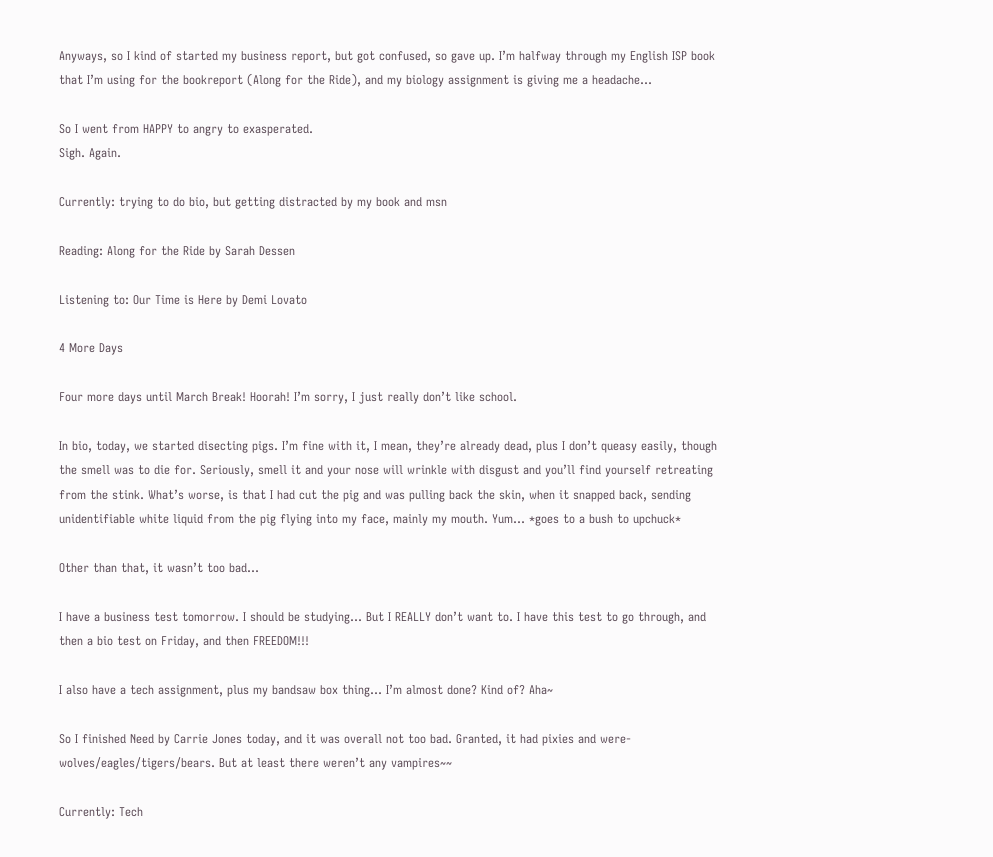Anyways, so I kind of started my business report, but got confused, so gave up. I’m halfway through my English ISP book that I’m using for the bookreport (Along for the Ride), and my biology assignment is giving me a headache…

So I went from HAPPY to angry to exasperated.
Sigh. Again.

Currently: trying to do bio, but getting distracted by my book and msn

Reading: Along for the Ride by Sarah Dessen

Listening to: Our Time is Here by Demi Lovato

4 More Days

Four more days until March Break! Hoorah! I’m sorry, I just really don’t like school.

In bio, today, we started disecting pigs. I’m fine with it, I mean, they’re already dead, plus I don’t queasy easily, though the smell was to die for. Seriously, smell it and your nose will wrinkle with disgust and you’ll find yourself retreating from the stink. What’s worse, is that I had cut the pig and was pulling back the skin, when it snapped back, sending unidentifiable white liquid from the pig flying into my face, mainly my mouth. Yum… *goes to a bush to upchuck*

Other than that, it wasn’t too bad…

I have a business test tomorrow. I should be studying… But I REALLY don’t want to. I have this test to go through, and then a bio test on Friday, and then FREEDOM!!!

I also have a tech assignment, plus my bandsaw box thing… I’m almost done? Kind of? Aha~

So I finished Need by Carrie Jones today, and it was overall not too bad. Granted, it had pixies and were-wolves/eagles/tigers/bears. But at least there weren’t any vampires~~

Currently: Tech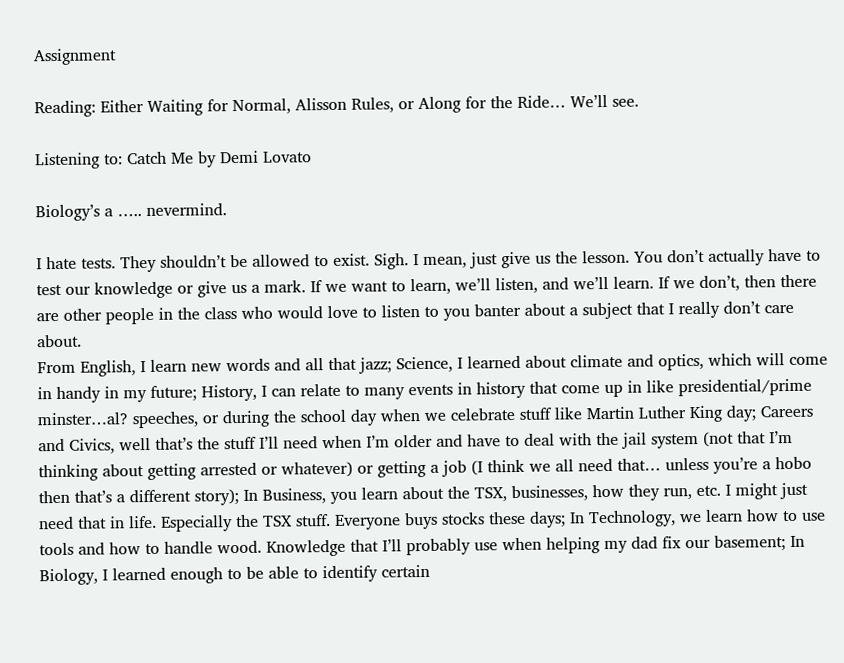Assignment

Reading: Either Waiting for Normal, Alisson Rules, or Along for the Ride… We’ll see.

Listening to: Catch Me by Demi Lovato

Biology’s a ….. nevermind.

I hate tests. They shouldn’t be allowed to exist. Sigh. I mean, just give us the lesson. You don’t actually have to test our knowledge or give us a mark. If we want to learn, we’ll listen, and we’ll learn. If we don’t, then there are other people in the class who would love to listen to you banter about a subject that I really don’t care about.
From English, I learn new words and all that jazz; Science, I learned about climate and optics, which will come in handy in my future; History, I can relate to many events in history that come up in like presidential/prime minster…al? speeches, or during the school day when we celebrate stuff like Martin Luther King day; Careers and Civics, well that’s the stuff I’ll need when I’m older and have to deal with the jail system (not that I’m thinking about getting arrested or whatever) or getting a job (I think we all need that… unless you’re a hobo then that’s a different story); In Business, you learn about the TSX, businesses, how they run, etc. I might just need that in life. Especially the TSX stuff. Everyone buys stocks these days; In Technology, we learn how to use tools and how to handle wood. Knowledge that I’ll probably use when helping my dad fix our basement; In Biology, I learned enough to be able to identify certain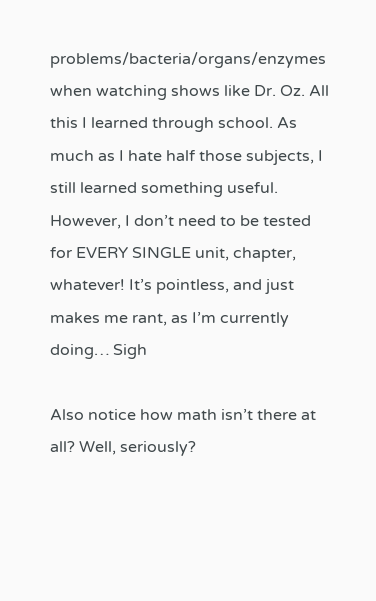problems/bacteria/organs/enzymes when watching shows like Dr. Oz. All this I learned through school. As much as I hate half those subjects, I still learned something useful. However, I don’t need to be tested for EVERY SINGLE unit, chapter, whatever! It’s pointless, and just makes me rant, as I’m currently doing… Sigh

Also notice how math isn’t there at all? Well, seriously?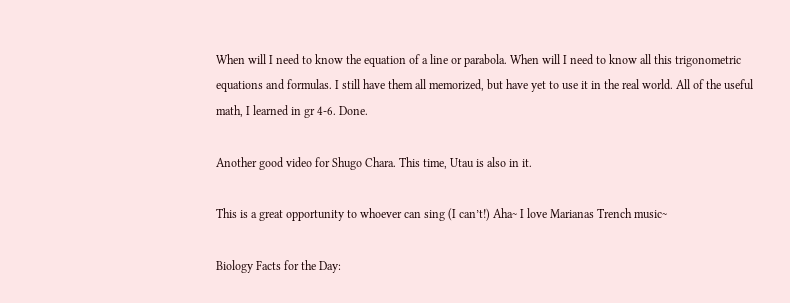When will I need to know the equation of a line or parabola. When will I need to know all this trigonometric equations and formulas. I still have them all memorized, but have yet to use it in the real world. All of the useful math, I learned in gr 4-6. Done.

Another good video for Shugo Chara. This time, Utau is also in it.

This is a great opportunity to whoever can sing (I can’t!) Aha~ I love Marianas Trench music~

Biology Facts for the Day: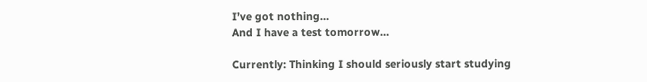I’ve got nothing…
And I have a test tomorrow…

Currently: Thinking I should seriously start studying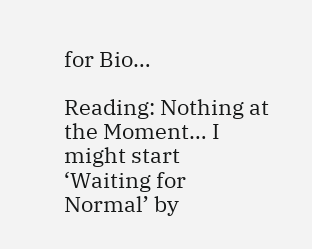for Bio…

Reading: Nothing at the Moment… I might start ‘Waiting for Normal’ by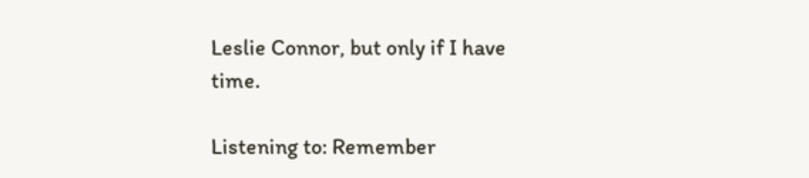Leslie Connor, but only if I have time.

Listening to: Remember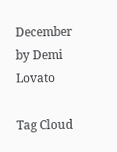December by Demi Lovato

Tag Cloud